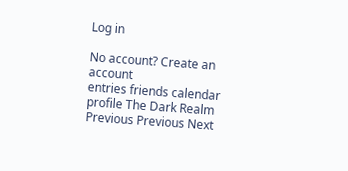Log in

No account? Create an account
entries friends calendar profile The Dark Realm Previous Previous Next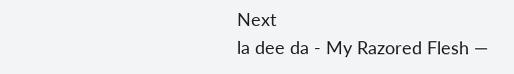Next
la dee da - My Razored Flesh —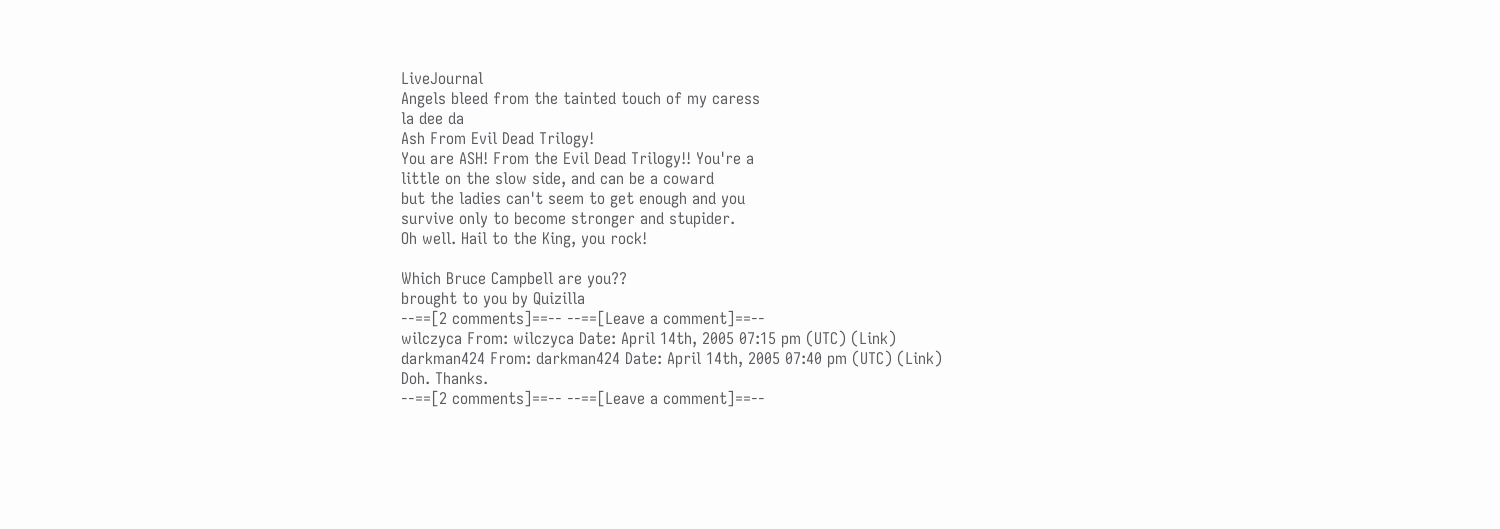LiveJournal
Angels bleed from the tainted touch of my caress
la dee da
Ash From Evil Dead Trilogy!
You are ASH! From the Evil Dead Trilogy!! You're a
little on the slow side, and can be a coward
but the ladies can't seem to get enough and you
survive only to become stronger and stupider.
Oh well. Hail to the King, you rock!

Which Bruce Campbell are you??
brought to you by Quizilla
--==[2 comments]==-- --==[Leave a comment]==--
wilczyca From: wilczyca Date: April 14th, 2005 07:15 pm (UTC) (Link)
darkman424 From: darkman424 Date: April 14th, 2005 07:40 pm (UTC) (Link)
Doh. Thanks.
--==[2 comments]==-- --==[Leave a comment]==--